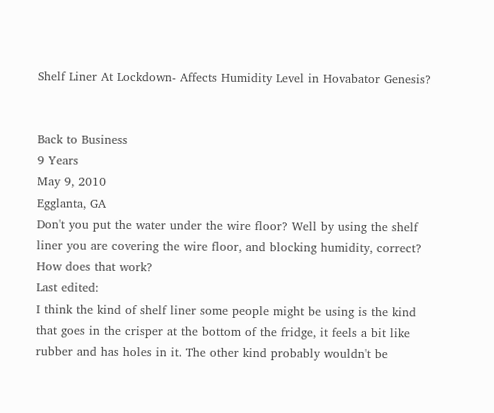Shelf Liner At Lockdown- Affects Humidity Level in Hovabator Genesis?


Back to Business
9 Years
May 9, 2010
Egglanta, GA
Don't you put the water under the wire floor? Well by using the shelf liner you are covering the wire floor, and blocking humidity, correct? How does that work?
Last edited:
I think the kind of shelf liner some people might be using is the kind that goes in the crisper at the bottom of the fridge, it feels a bit like rubber and has holes in it. The other kind probably wouldn't be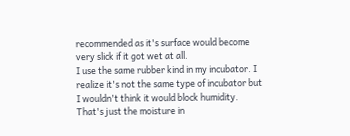recommended as it's surface would become very slick if it got wet at all.
I use the same rubber kind in my incubator. I realize it's not the same type of incubator but I wouldn't think it would block humidity. That's just the moisture in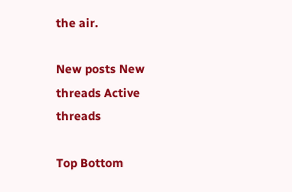the air.

New posts New threads Active threads

Top Bottom